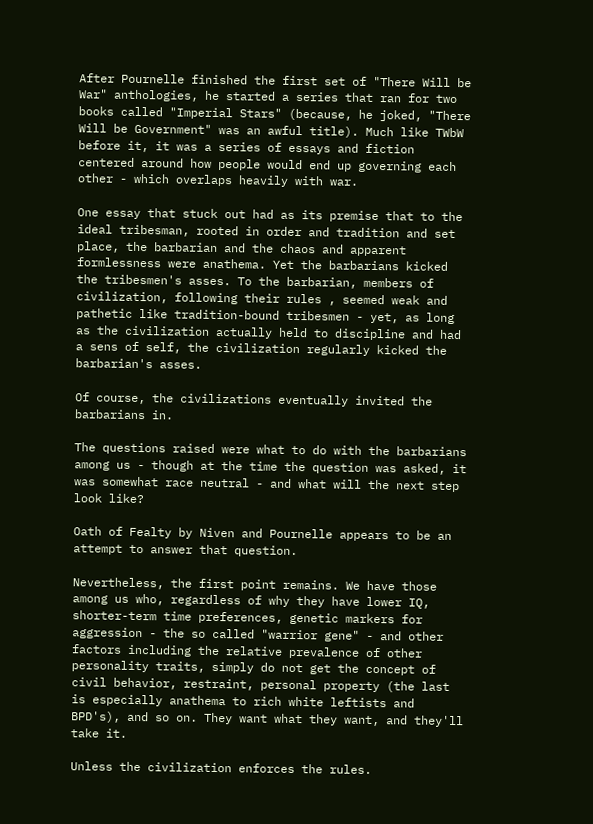After Pournelle finished the first set of "There Will be War" anthologies, he started a series that ran for two books called "Imperial Stars" (because, he joked, "There Will be Government" was an awful title). Much like TWbW before it, it was a series of essays and fiction centered around how people would end up governing each other - which overlaps heavily with war.

One essay that stuck out had as its premise that to the ideal tribesman, rooted in order and tradition and set place, the barbarian and the chaos and apparent formlessness were anathema. Yet the barbarians kicked the tribesmen's asses. To the barbarian, members of civilization, following their rules , seemed weak and pathetic like tradition-bound tribesmen - yet, as long as the civilization actually held to discipline and had a sens of self, the civilization regularly kicked the barbarian's asses.

Of course, the civilizations eventually invited the barbarians in.

The questions raised were what to do with the barbarians among us - though at the time the question was asked, it was somewhat race neutral - and what will the next step look like?

Oath of Fealty by Niven and Pournelle appears to be an attempt to answer that question.

Nevertheless, the first point remains. We have those among us who, regardless of why they have lower IQ, shorter-term time preferences, genetic markers for aggression - the so called "warrior gene" - and other factors including the relative prevalence of other personality traits, simply do not get the concept of civil behavior, restraint, personal property (the last is especially anathema to rich white leftists and BPD's), and so on. They want what they want, and they'll take it.

Unless the civilization enforces the rules.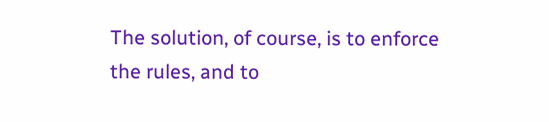The solution, of course, is to enforce the rules, and to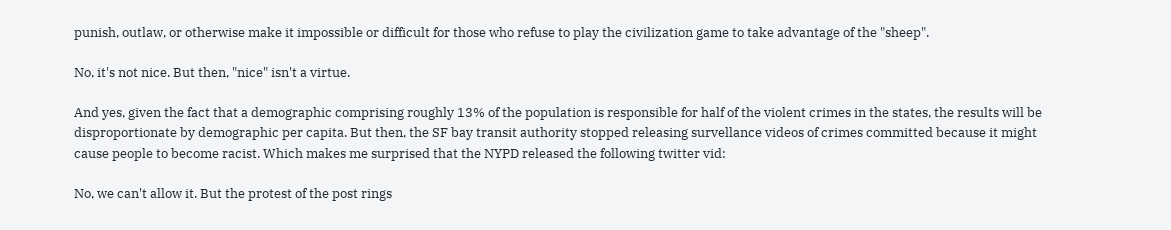punish, outlaw, or otherwise make it impossible or difficult for those who refuse to play the civilization game to take advantage of the "sheep".

No, it's not nice. But then, "nice" isn't a virtue.

And yes, given the fact that a demographic comprising roughly 13% of the population is responsible for half of the violent crimes in the states, the results will be disproportionate by demographic per capita. But then, the SF bay transit authority stopped releasing survellance videos of crimes committed because it might cause people to become racist. Which makes me surprised that the NYPD released the following twitter vid:

No, we can't allow it. But the protest of the post rings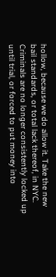hollow, because we do allow it. Take the new bail standards, or total lack thereof, in NYC. Criminals are no longer consistently locked up until trial, or forced to put money into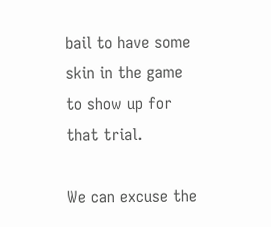bail to have some skin in the game to show up for that trial.

We can excuse the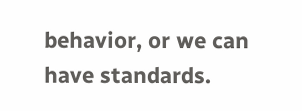behavior, or we can have standards.